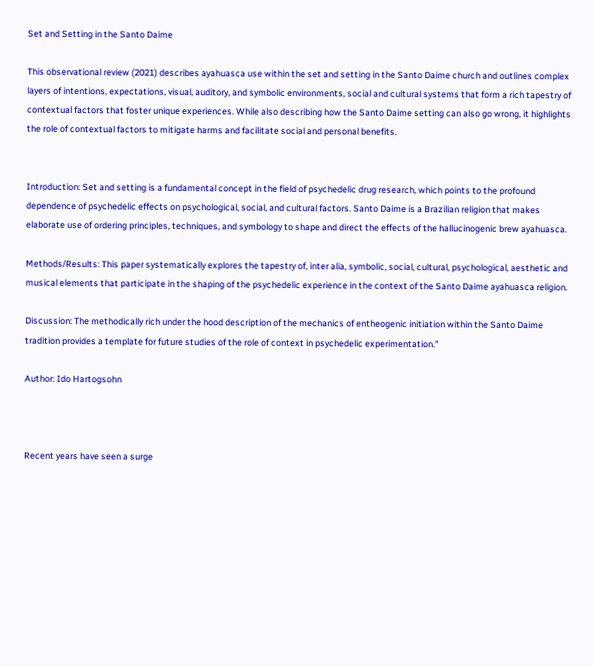Set and Setting in the Santo Daime

This observational review (2021) describes ayahuasca use within the set and setting in the Santo Daime church and outlines complex layers of intentions, expectations, visual, auditory, and symbolic environments, social and cultural systems that form a rich tapestry of contextual factors that foster unique experiences. While also describing how the Santo Daime setting can also go wrong, it highlights the role of contextual factors to mitigate harms and facilitate social and personal benefits.


Introduction: Set and setting is a fundamental concept in the field of psychedelic drug research, which points to the profound dependence of psychedelic effects on psychological, social, and cultural factors. Santo Daime is a Brazilian religion that makes elaborate use of ordering principles, techniques, and symbology to shape and direct the effects of the hallucinogenic brew ayahuasca.

Methods/Results: This paper systematically explores the tapestry of, inter alia, symbolic, social, cultural, psychological, aesthetic and musical elements that participate in the shaping of the psychedelic experience in the context of the Santo Daime ayahuasca religion.

Discussion: The methodically rich under the hood description of the mechanics of entheogenic initiation within the Santo Daime tradition provides a template for future studies of the role of context in psychedelic experimentation.”

Author: Ido Hartogsohn



Recent years have seen a surge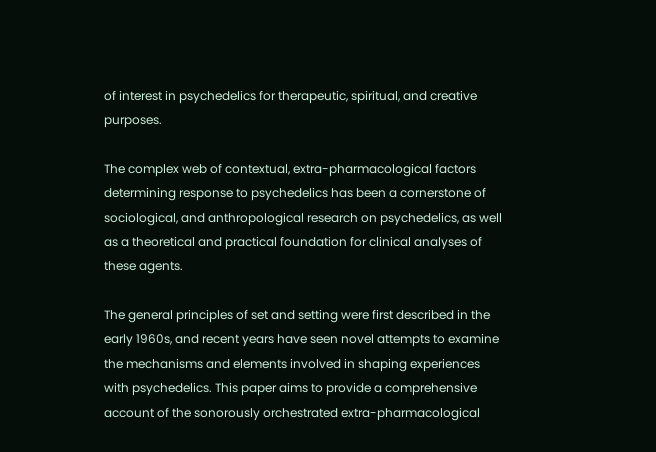of interest in psychedelics for therapeutic, spiritual, and creative purposes.

The complex web of contextual, extra-pharmacological factors determining response to psychedelics has been a cornerstone of sociological, and anthropological research on psychedelics, as well as a theoretical and practical foundation for clinical analyses of these agents.

The general principles of set and setting were first described in the early 1960s, and recent years have seen novel attempts to examine the mechanisms and elements involved in shaping experiences with psychedelics. This paper aims to provide a comprehensive account of the sonorously orchestrated extra-pharmacological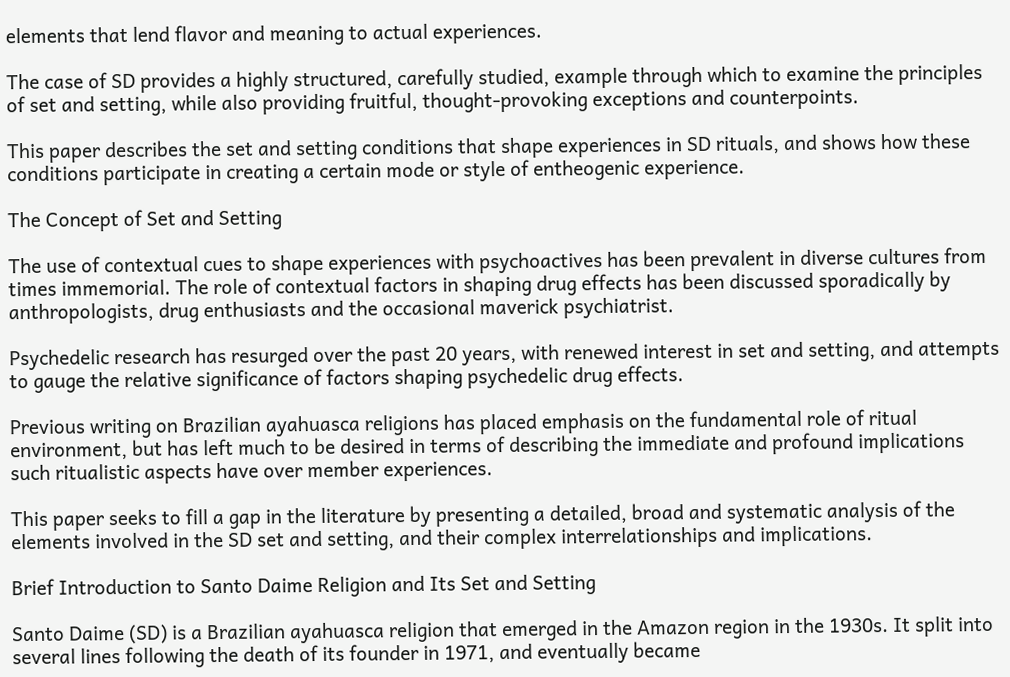elements that lend flavor and meaning to actual experiences.

The case of SD provides a highly structured, carefully studied, example through which to examine the principles of set and setting, while also providing fruitful, thought-provoking exceptions and counterpoints.

This paper describes the set and setting conditions that shape experiences in SD rituals, and shows how these conditions participate in creating a certain mode or style of entheogenic experience.

The Concept of Set and Setting

The use of contextual cues to shape experiences with psychoactives has been prevalent in diverse cultures from times immemorial. The role of contextual factors in shaping drug effects has been discussed sporadically by anthropologists, drug enthusiasts and the occasional maverick psychiatrist.

Psychedelic research has resurged over the past 20 years, with renewed interest in set and setting, and attempts to gauge the relative significance of factors shaping psychedelic drug effects.

Previous writing on Brazilian ayahuasca religions has placed emphasis on the fundamental role of ritual environment, but has left much to be desired in terms of describing the immediate and profound implications such ritualistic aspects have over member experiences.

This paper seeks to fill a gap in the literature by presenting a detailed, broad and systematic analysis of the elements involved in the SD set and setting, and their complex interrelationships and implications.

Brief Introduction to Santo Daime Religion and Its Set and Setting

Santo Daime (SD) is a Brazilian ayahuasca religion that emerged in the Amazon region in the 1930s. It split into several lines following the death of its founder in 1971, and eventually became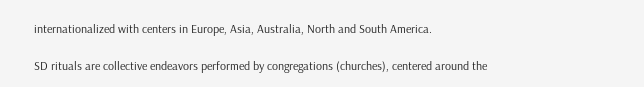internationalized with centers in Europe, Asia, Australia, North and South America.

SD rituals are collective endeavors performed by congregations (churches), centered around the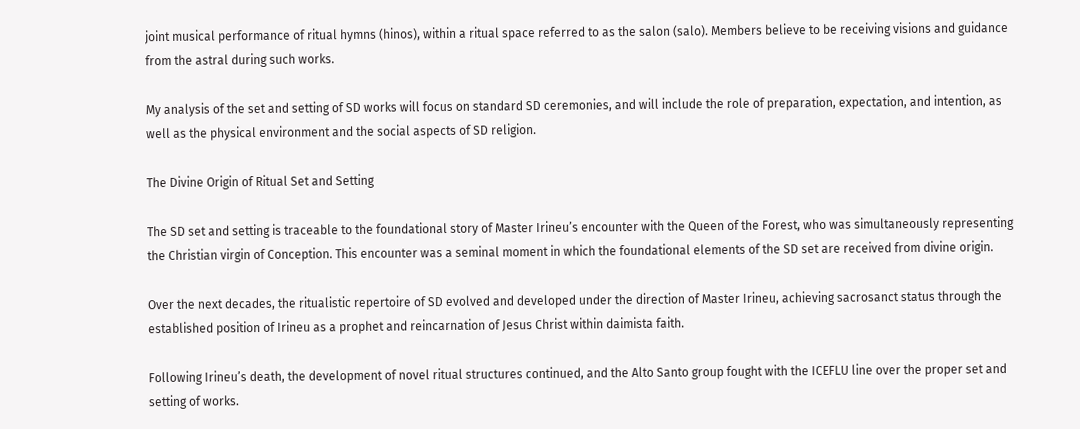joint musical performance of ritual hymns (hinos), within a ritual space referred to as the salon (salo). Members believe to be receiving visions and guidance from the astral during such works.

My analysis of the set and setting of SD works will focus on standard SD ceremonies, and will include the role of preparation, expectation, and intention, as well as the physical environment and the social aspects of SD religion.

The Divine Origin of Ritual Set and Setting

The SD set and setting is traceable to the foundational story of Master Irineu’s encounter with the Queen of the Forest, who was simultaneously representing the Christian virgin of Conception. This encounter was a seminal moment in which the foundational elements of the SD set are received from divine origin.

Over the next decades, the ritualistic repertoire of SD evolved and developed under the direction of Master Irineu, achieving sacrosanct status through the established position of Irineu as a prophet and reincarnation of Jesus Christ within daimista faith.

Following Irineu’s death, the development of novel ritual structures continued, and the Alto Santo group fought with the ICEFLU line over the proper set and setting of works.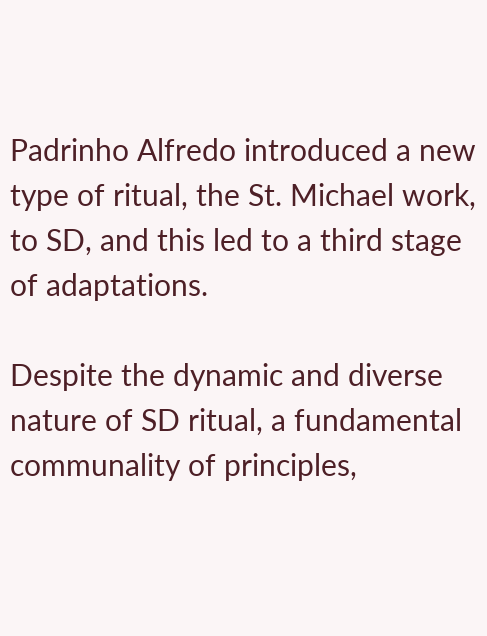Padrinho Alfredo introduced a new type of ritual, the St. Michael work, to SD, and this led to a third stage of adaptations.

Despite the dynamic and diverse nature of SD ritual, a fundamental communality of principles,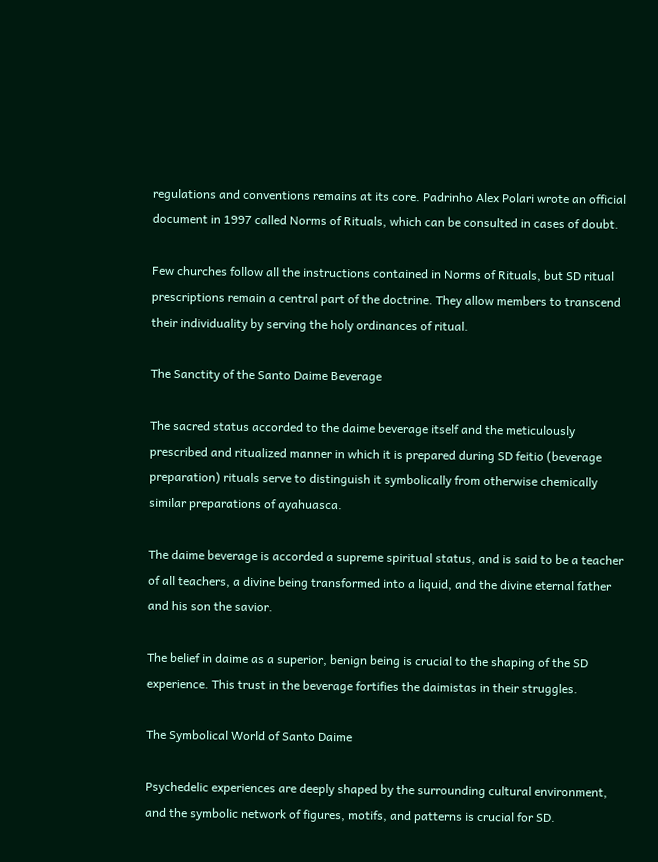regulations and conventions remains at its core. Padrinho Alex Polari wrote an official document in 1997 called Norms of Rituals, which can be consulted in cases of doubt.

Few churches follow all the instructions contained in Norms of Rituals, but SD ritual prescriptions remain a central part of the doctrine. They allow members to transcend their individuality by serving the holy ordinances of ritual.

The Sanctity of the Santo Daime Beverage

The sacred status accorded to the daime beverage itself and the meticulously prescribed and ritualized manner in which it is prepared during SD feitio (beverage preparation) rituals serve to distinguish it symbolically from otherwise chemically similar preparations of ayahuasca.

The daime beverage is accorded a supreme spiritual status, and is said to be a teacher of all teachers, a divine being transformed into a liquid, and the divine eternal father and his son the savior.

The belief in daime as a superior, benign being is crucial to the shaping of the SD experience. This trust in the beverage fortifies the daimistas in their struggles.

The Symbolical World of Santo Daime

Psychedelic experiences are deeply shaped by the surrounding cultural environment, and the symbolic network of figures, motifs, and patterns is crucial for SD.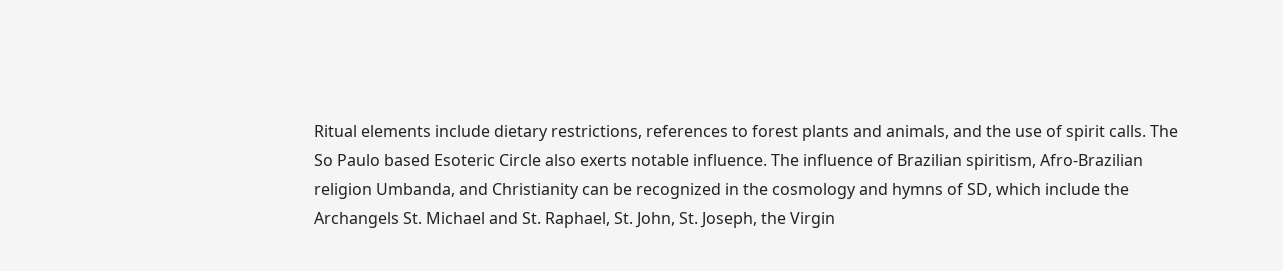Ritual elements include dietary restrictions, references to forest plants and animals, and the use of spirit calls. The So Paulo based Esoteric Circle also exerts notable influence. The influence of Brazilian spiritism, Afro-Brazilian religion Umbanda, and Christianity can be recognized in the cosmology and hymns of SD, which include the Archangels St. Michael and St. Raphael, St. John, St. Joseph, the Virgin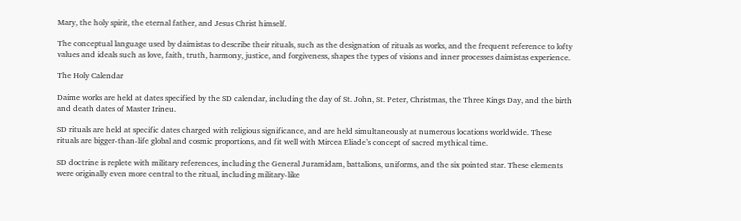Mary, the holy spirit, the eternal father, and Jesus Christ himself.

The conceptual language used by daimistas to describe their rituals, such as the designation of rituals as works, and the frequent reference to lofty values and ideals such as love, faith, truth, harmony, justice, and forgiveness, shapes the types of visions and inner processes daimistas experience.

The Holy Calendar

Daime works are held at dates specified by the SD calendar, including the day of St. John, St. Peter, Christmas, the Three Kings Day, and the birth and death dates of Master Irineu.

SD rituals are held at specific dates charged with religious significance, and are held simultaneously at numerous locations worldwide. These rituals are bigger-than-life global and cosmic proportions, and fit well with Mircea Eliade’s concept of sacred mythical time.

SD doctrine is replete with military references, including the General Juramidam, battalions, uniforms, and the six pointed star. These elements were originally even more central to the ritual, including military-like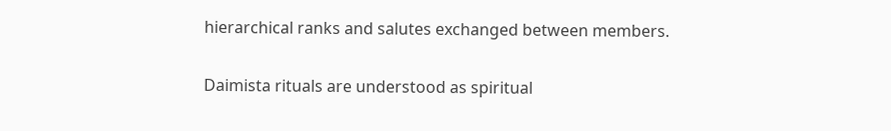hierarchical ranks and salutes exchanged between members.

Daimista rituals are understood as spiritual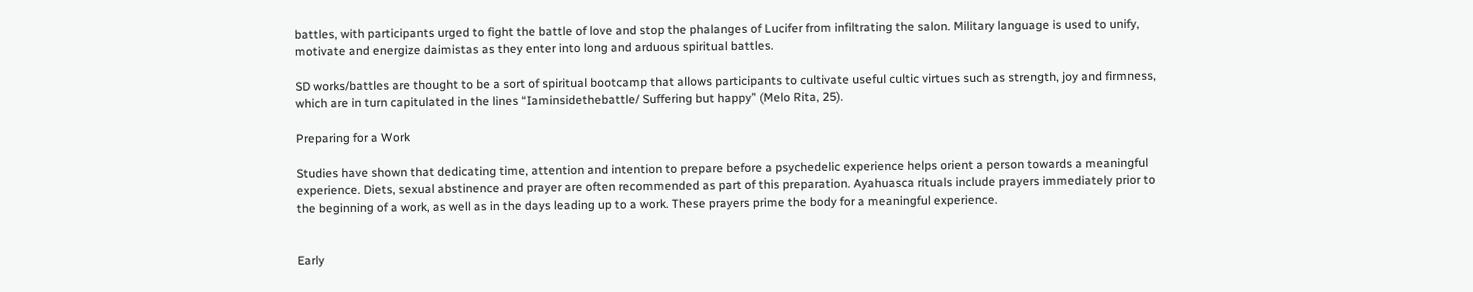battles, with participants urged to fight the battle of love and stop the phalanges of Lucifer from infiltrating the salon. Military language is used to unify, motivate and energize daimistas as they enter into long and arduous spiritual battles.

SD works/battles are thought to be a sort of spiritual bootcamp that allows participants to cultivate useful cultic virtues such as strength, joy and firmness, which are in turn capitulated in the lines “Iaminsidethebattle/ Suffering but happy” (Melo Rita, 25).

Preparing for a Work

Studies have shown that dedicating time, attention and intention to prepare before a psychedelic experience helps orient a person towards a meaningful experience. Diets, sexual abstinence and prayer are often recommended as part of this preparation. Ayahuasca rituals include prayers immediately prior to the beginning of a work, as well as in the days leading up to a work. These prayers prime the body for a meaningful experience.


Early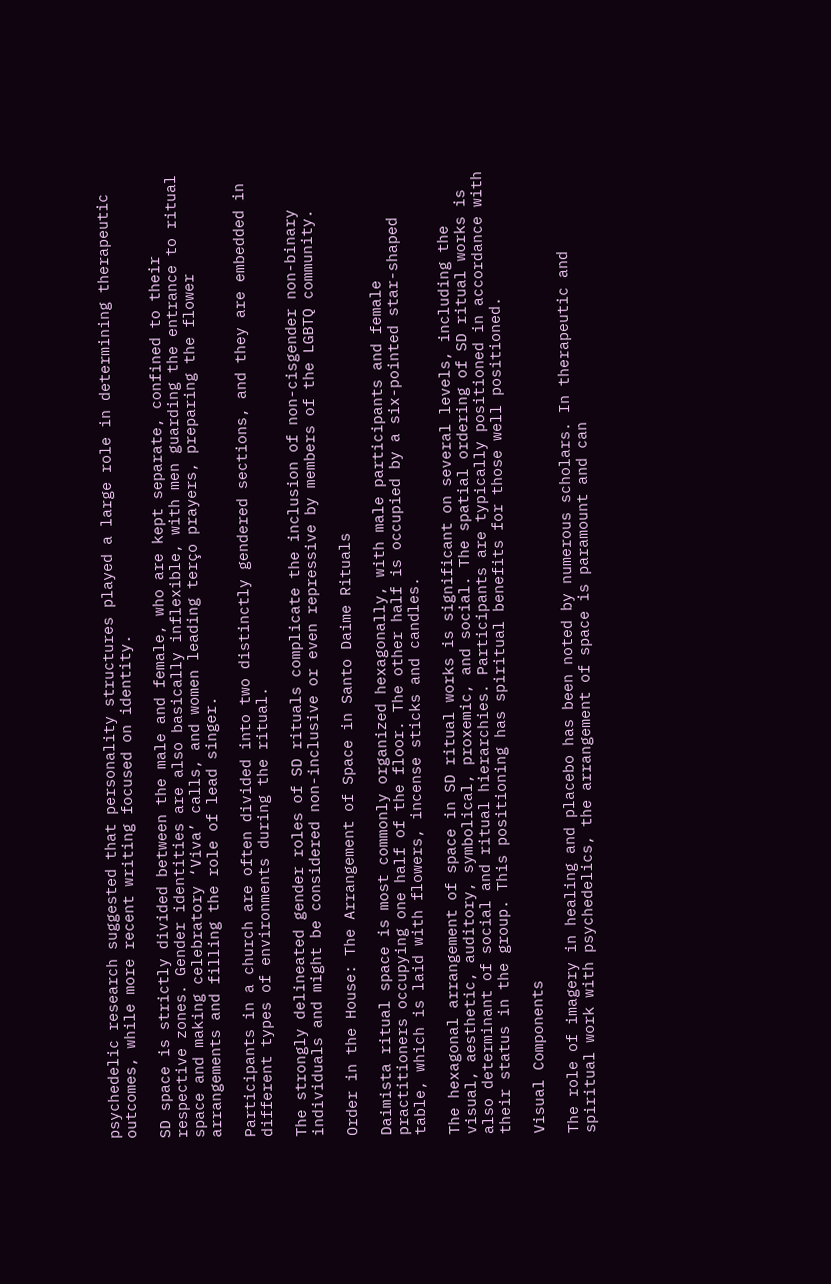psychedelic research suggested that personality structures played a large role in determining therapeutic outcomes, while more recent writing focused on identity.

SD space is strictly divided between the male and female, who are kept separate, confined to their respective zones. Gender identities are also basically inflexible, with men guarding the entrance to ritual space and making celebratory ‘Viva’ calls, and women leading terço prayers, preparing the flower arrangements and filling the role of lead singer.

Participants in a church are often divided into two distinctly gendered sections, and they are embedded in different types of environments during the ritual.

The strongly delineated gender roles of SD rituals complicate the inclusion of non-cisgender non-binary individuals and might be considered non-inclusive or even repressive by members of the LGBTQ community.

Order in the House: The Arrangement of Space in Santo Daime Rituals

Daimista ritual space is most commonly organized hexagonally, with male participants and female practitioners occupying one half of the floor. The other half is occupied by a six-pointed star-shaped table, which is laid with flowers, incense sticks and candles.

The hexagonal arrangement of space in SD ritual works is significant on several levels, including the visual, aesthetic, auditory, symbolical, proxemic, and social. The spatial ordering of SD ritual works is also determinant of social and ritual hierarchies. Participants are typically positioned in accordance with their status in the group. This positioning has spiritual benefits for those well positioned.

Visual Components

The role of imagery in healing and placebo has been noted by numerous scholars. In therapeutic and spiritual work with psychedelics, the arrangement of space is paramount and can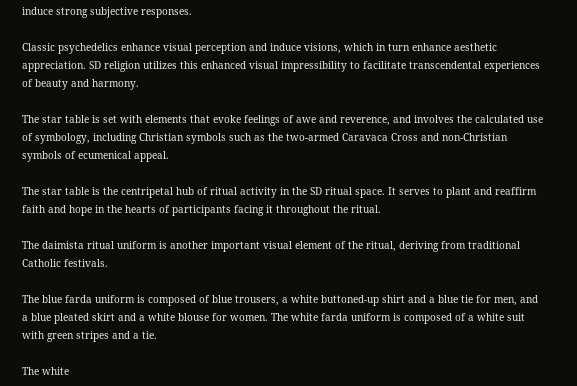induce strong subjective responses.

Classic psychedelics enhance visual perception and induce visions, which in turn enhance aesthetic appreciation. SD religion utilizes this enhanced visual impressibility to facilitate transcendental experiences of beauty and harmony.

The star table is set with elements that evoke feelings of awe and reverence, and involves the calculated use of symbology, including Christian symbols such as the two-armed Caravaca Cross and non-Christian symbols of ecumenical appeal.

The star table is the centripetal hub of ritual activity in the SD ritual space. It serves to plant and reaffirm faith and hope in the hearts of participants facing it throughout the ritual.

The daimista ritual uniform is another important visual element of the ritual, deriving from traditional Catholic festivals.

The blue farda uniform is composed of blue trousers, a white buttoned-up shirt and a blue tie for men, and a blue pleated skirt and a white blouse for women. The white farda uniform is composed of a white suit with green stripes and a tie.

The white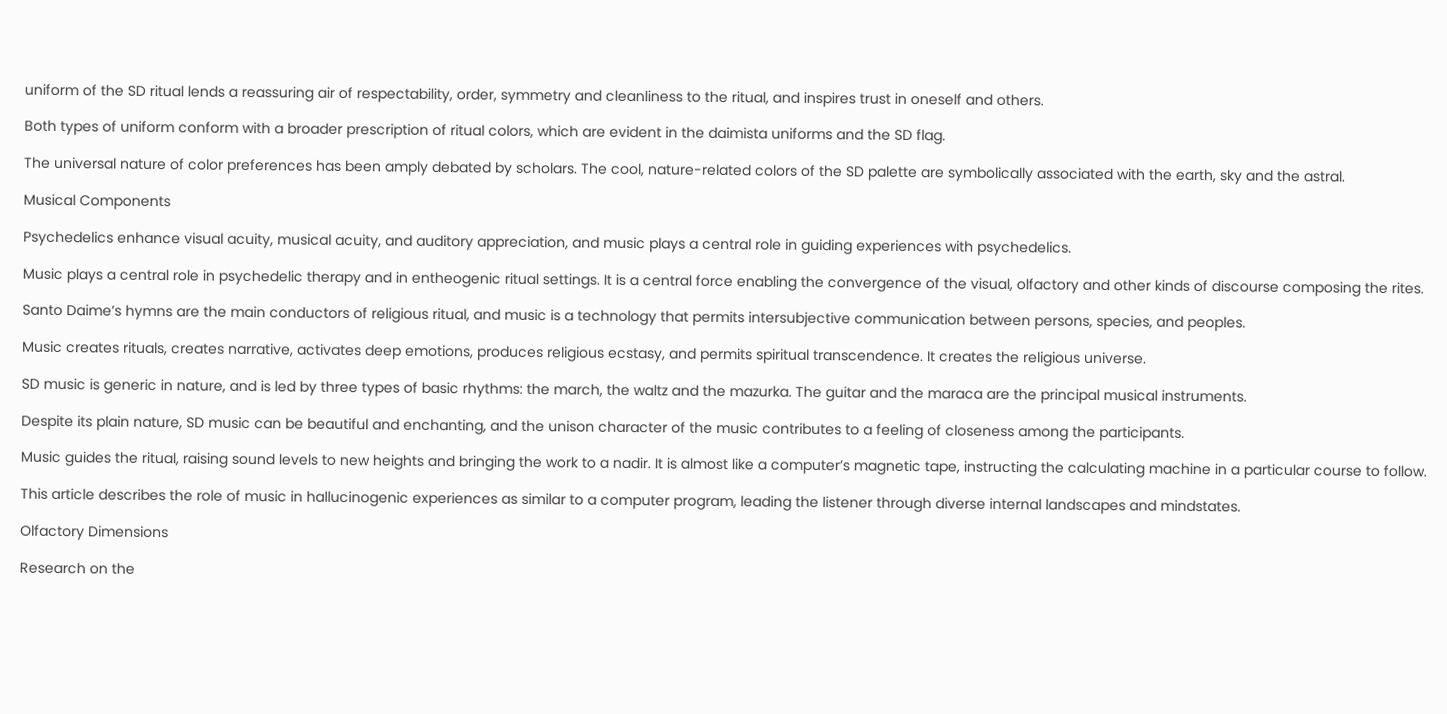uniform of the SD ritual lends a reassuring air of respectability, order, symmetry and cleanliness to the ritual, and inspires trust in oneself and others.

Both types of uniform conform with a broader prescription of ritual colors, which are evident in the daimista uniforms and the SD flag.

The universal nature of color preferences has been amply debated by scholars. The cool, nature-related colors of the SD palette are symbolically associated with the earth, sky and the astral.

Musical Components

Psychedelics enhance visual acuity, musical acuity, and auditory appreciation, and music plays a central role in guiding experiences with psychedelics.

Music plays a central role in psychedelic therapy and in entheogenic ritual settings. It is a central force enabling the convergence of the visual, olfactory and other kinds of discourse composing the rites.

Santo Daime’s hymns are the main conductors of religious ritual, and music is a technology that permits intersubjective communication between persons, species, and peoples.

Music creates rituals, creates narrative, activates deep emotions, produces religious ecstasy, and permits spiritual transcendence. It creates the religious universe.

SD music is generic in nature, and is led by three types of basic rhythms: the march, the waltz and the mazurka. The guitar and the maraca are the principal musical instruments.

Despite its plain nature, SD music can be beautiful and enchanting, and the unison character of the music contributes to a feeling of closeness among the participants.

Music guides the ritual, raising sound levels to new heights and bringing the work to a nadir. It is almost like a computer’s magnetic tape, instructing the calculating machine in a particular course to follow.

This article describes the role of music in hallucinogenic experiences as similar to a computer program, leading the listener through diverse internal landscapes and mindstates.

Olfactory Dimensions

Research on the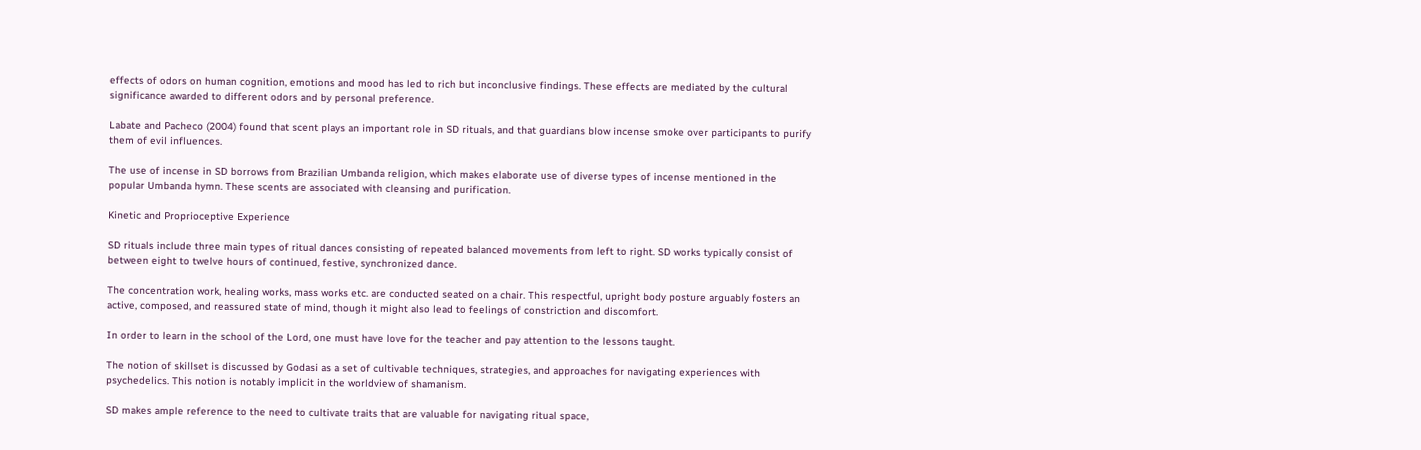effects of odors on human cognition, emotions and mood has led to rich but inconclusive findings. These effects are mediated by the cultural significance awarded to different odors and by personal preference.

Labate and Pacheco (2004) found that scent plays an important role in SD rituals, and that guardians blow incense smoke over participants to purify them of evil influences.

The use of incense in SD borrows from Brazilian Umbanda religion, which makes elaborate use of diverse types of incense mentioned in the popular Umbanda hymn. These scents are associated with cleansing and purification.

Kinetic and Proprioceptive Experience

SD rituals include three main types of ritual dances consisting of repeated balanced movements from left to right. SD works typically consist of between eight to twelve hours of continued, festive, synchronized dance.

The concentration work, healing works, mass works etc. are conducted seated on a chair. This respectful, upright body posture arguably fosters an active, composed, and reassured state of mind, though it might also lead to feelings of constriction and discomfort.

In order to learn in the school of the Lord, one must have love for the teacher and pay attention to the lessons taught.

The notion of skillset is discussed by Godasi as a set of cultivable techniques, strategies, and approaches for navigating experiences with psychedelics. This notion is notably implicit in the worldview of shamanism.

SD makes ample reference to the need to cultivate traits that are valuable for navigating ritual space,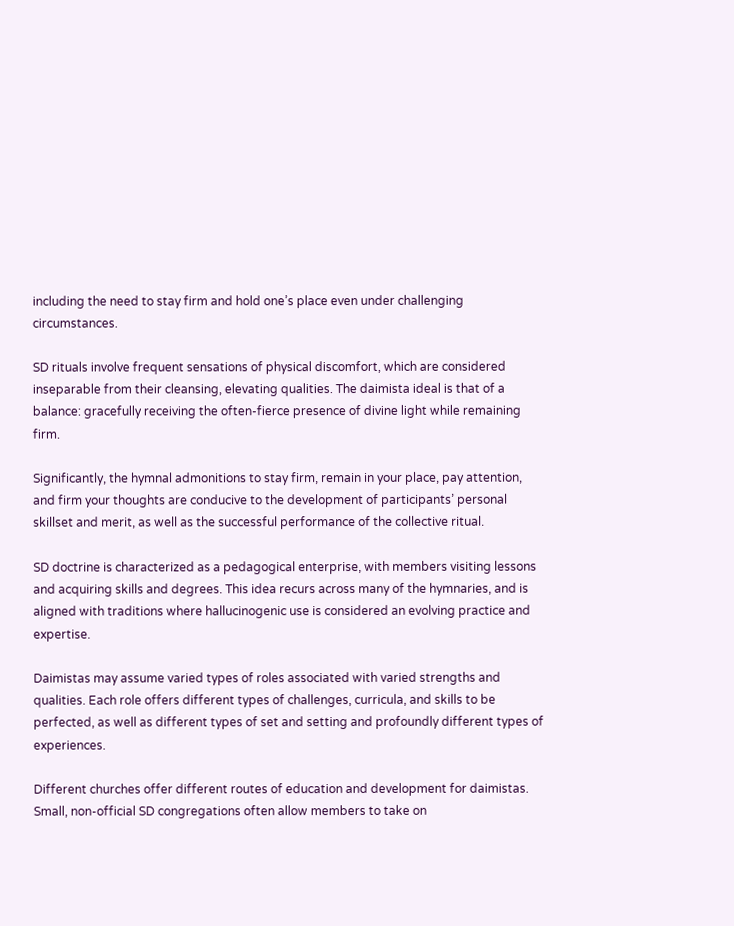including the need to stay firm and hold one’s place even under challenging circumstances.

SD rituals involve frequent sensations of physical discomfort, which are considered inseparable from their cleansing, elevating qualities. The daimista ideal is that of a balance: gracefully receiving the often-fierce presence of divine light while remaining firm.

Significantly, the hymnal admonitions to stay firm, remain in your place, pay attention, and firm your thoughts are conducive to the development of participants’ personal skillset and merit, as well as the successful performance of the collective ritual.

SD doctrine is characterized as a pedagogical enterprise, with members visiting lessons and acquiring skills and degrees. This idea recurs across many of the hymnaries, and is aligned with traditions where hallucinogenic use is considered an evolving practice and expertise.

Daimistas may assume varied types of roles associated with varied strengths and qualities. Each role offers different types of challenges, curricula, and skills to be perfected, as well as different types of set and setting and profoundly different types of experiences.

Different churches offer different routes of education and development for daimistas. Small, non-official SD congregations often allow members to take on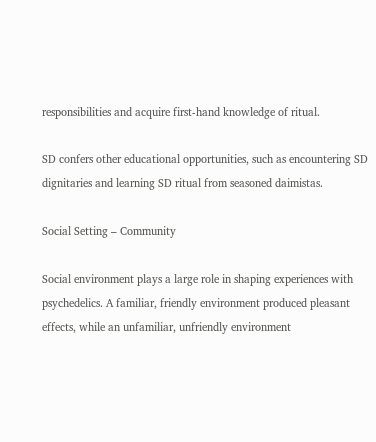responsibilities and acquire first-hand knowledge of ritual.

SD confers other educational opportunities, such as encountering SD dignitaries and learning SD ritual from seasoned daimistas.

Social Setting – Community

Social environment plays a large role in shaping experiences with psychedelics. A familiar, friendly environment produced pleasant effects, while an unfamiliar, unfriendly environment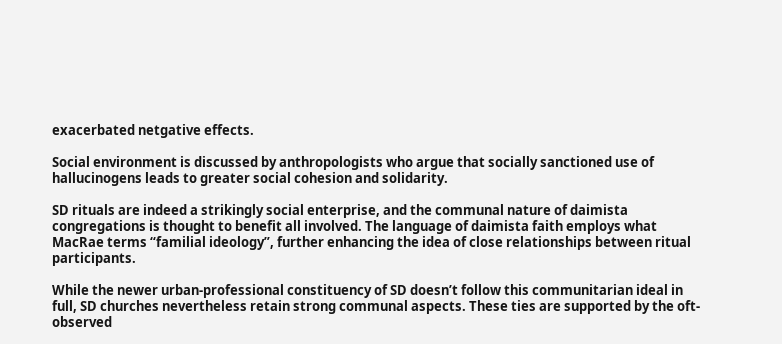exacerbated netgative effects.

Social environment is discussed by anthropologists who argue that socially sanctioned use of hallucinogens leads to greater social cohesion and solidarity.

SD rituals are indeed a strikingly social enterprise, and the communal nature of daimista congregations is thought to benefit all involved. The language of daimista faith employs what MacRae terms “familial ideology”, further enhancing the idea of close relationships between ritual participants.

While the newer urban-professional constituency of SD doesn’t follow this communitarian ideal in full, SD churches nevertheless retain strong communal aspects. These ties are supported by the oft-observed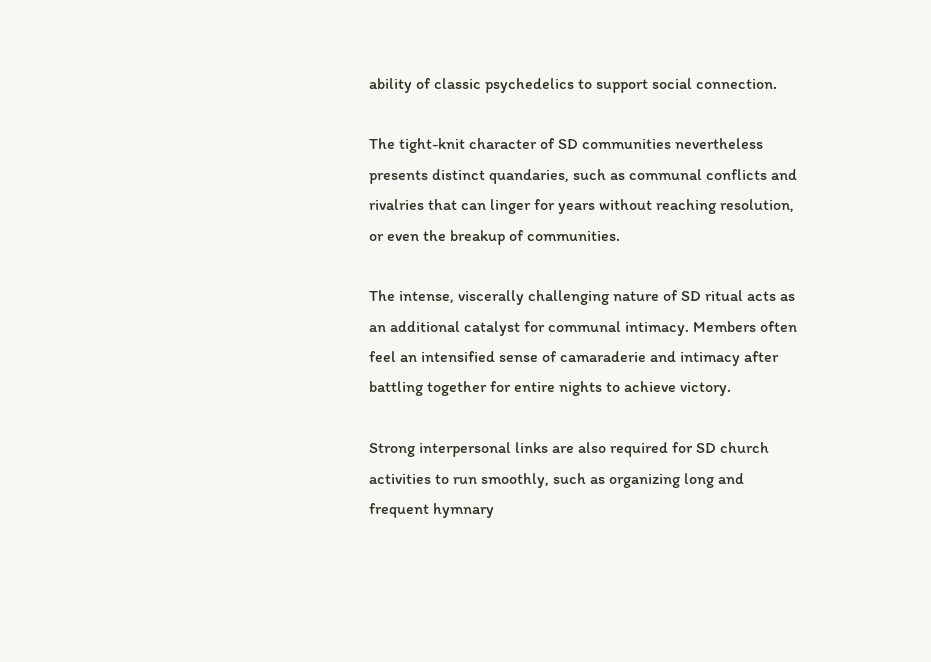ability of classic psychedelics to support social connection.

The tight-knit character of SD communities nevertheless presents distinct quandaries, such as communal conflicts and rivalries that can linger for years without reaching resolution, or even the breakup of communities.

The intense, viscerally challenging nature of SD ritual acts as an additional catalyst for communal intimacy. Members often feel an intensified sense of camaraderie and intimacy after battling together for entire nights to achieve victory.

Strong interpersonal links are also required for SD church activities to run smoothly, such as organizing long and frequent hymnary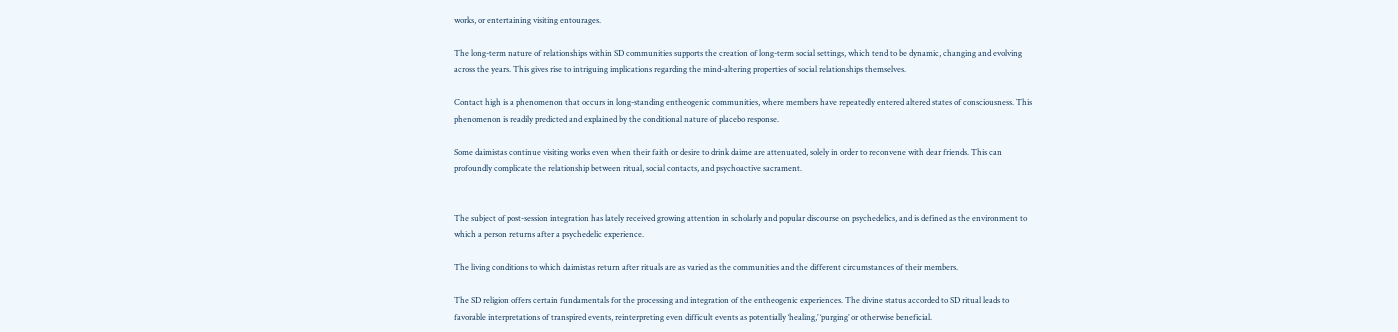works, or entertaining visiting entourages.

The long-term nature of relationships within SD communities supports the creation of long-term social settings, which tend to be dynamic, changing and evolving across the years. This gives rise to intriguing implications regarding the mind-altering properties of social relationships themselves.

Contact high is a phenomenon that occurs in long-standing entheogenic communities, where members have repeatedly entered altered states of consciousness. This phenomenon is readily predicted and explained by the conditional nature of placebo response.

Some daimistas continue visiting works even when their faith or desire to drink daime are attenuated, solely in order to reconvene with dear friends. This can profoundly complicate the relationship between ritual, social contacts, and psychoactive sacrament.


The subject of post-session integration has lately received growing attention in scholarly and popular discourse on psychedelics, and is defined as the environment to which a person returns after a psychedelic experience.

The living conditions to which daimistas return after rituals are as varied as the communities and the different circumstances of their members.

The SD religion offers certain fundamentals for the processing and integration of the entheogenic experiences. The divine status accorded to SD ritual leads to favorable interpretations of transpired events, reinterpreting even difficult events as potentially ‘healing,’ ‘purging’ or otherwise beneficial.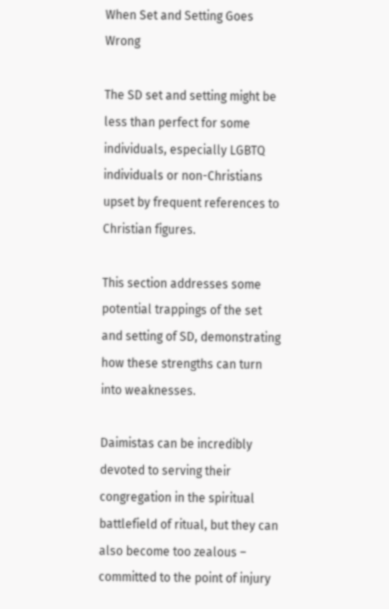When Set and Setting Goes Wrong

The SD set and setting might be less than perfect for some individuals, especially LGBTQ individuals or non-Christians upset by frequent references to Christian figures.

This section addresses some potential trappings of the set and setting of SD, demonstrating how these strengths can turn into weaknesses.

Daimistas can be incredibly devoted to serving their congregation in the spiritual battlefield of ritual, but they can also become too zealous – committed to the point of injury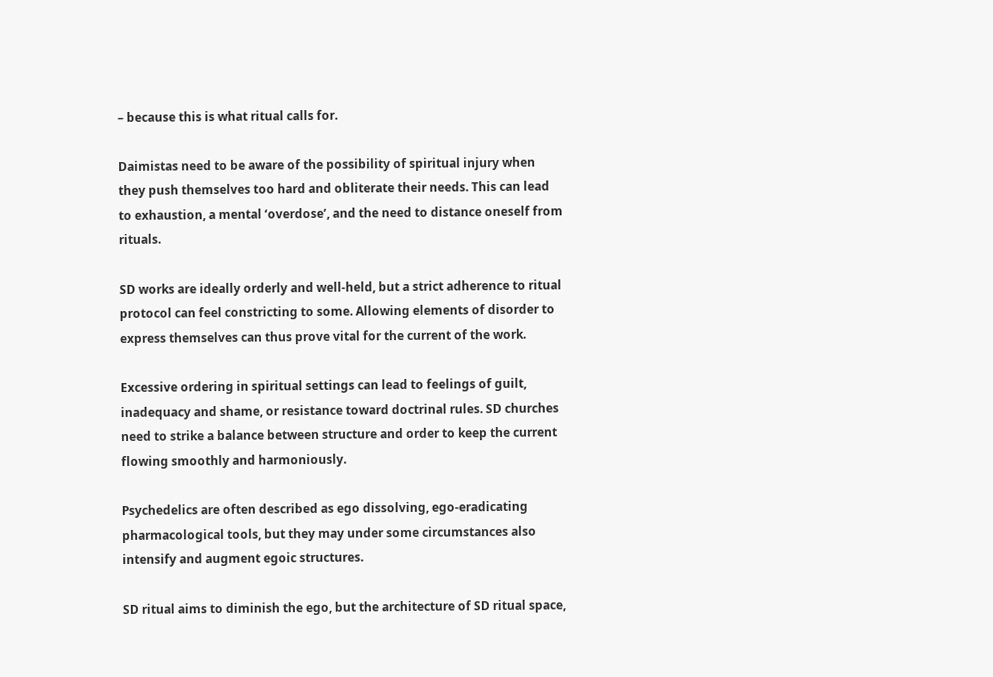– because this is what ritual calls for.

Daimistas need to be aware of the possibility of spiritual injury when they push themselves too hard and obliterate their needs. This can lead to exhaustion, a mental ‘overdose’, and the need to distance oneself from rituals.

SD works are ideally orderly and well-held, but a strict adherence to ritual protocol can feel constricting to some. Allowing elements of disorder to express themselves can thus prove vital for the current of the work.

Excessive ordering in spiritual settings can lead to feelings of guilt, inadequacy and shame, or resistance toward doctrinal rules. SD churches need to strike a balance between structure and order to keep the current flowing smoothly and harmoniously.

Psychedelics are often described as ego dissolving, ego-eradicating pharmacological tools, but they may under some circumstances also intensify and augment egoic structures.

SD ritual aims to diminish the ego, but the architecture of SD ritual space,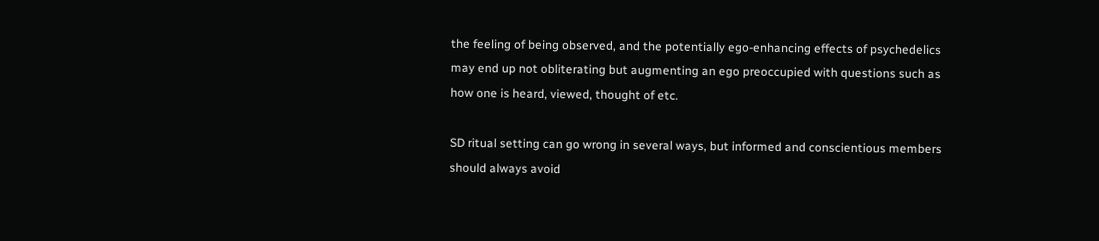the feeling of being observed, and the potentially ego-enhancing effects of psychedelics may end up not obliterating but augmenting an ego preoccupied with questions such as how one is heard, viewed, thought of etc.

SD ritual setting can go wrong in several ways, but informed and conscientious members should always avoid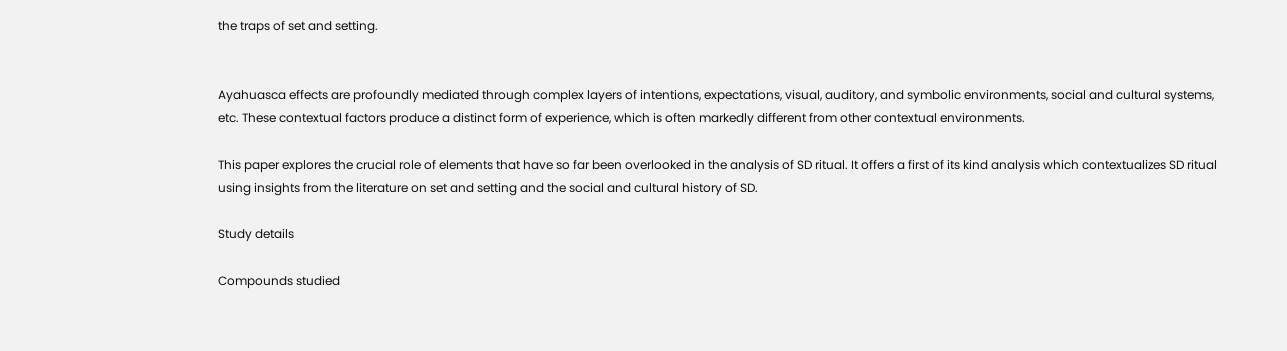the traps of set and setting.


Ayahuasca effects are profoundly mediated through complex layers of intentions, expectations, visual, auditory, and symbolic environments, social and cultural systems, etc. These contextual factors produce a distinct form of experience, which is often markedly different from other contextual environments.

This paper explores the crucial role of elements that have so far been overlooked in the analysis of SD ritual. It offers a first of its kind analysis which contextualizes SD ritual using insights from the literature on set and setting and the social and cultural history of SD.

Study details

Compounds studied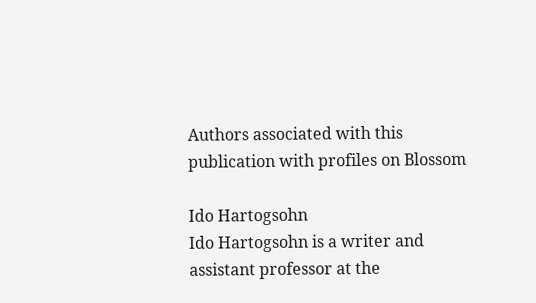Authors associated with this publication with profiles on Blossom

Ido Hartogsohn
Ido Hartogsohn is a writer and assistant professor at the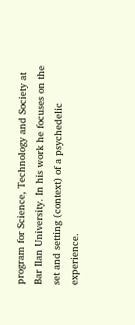program for Science, Technology and Society at Bar Ilan University. In his work he focuses on the set and setting (context) of a psychedelic experience.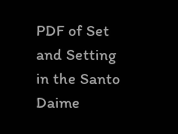PDF of Set and Setting in the Santo Daime